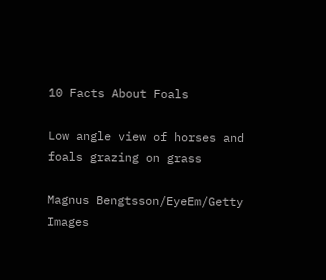10 Facts About Foals

Low angle view of horses and foals grazing on grass

Magnus Bengtsson/EyeEm/Getty Images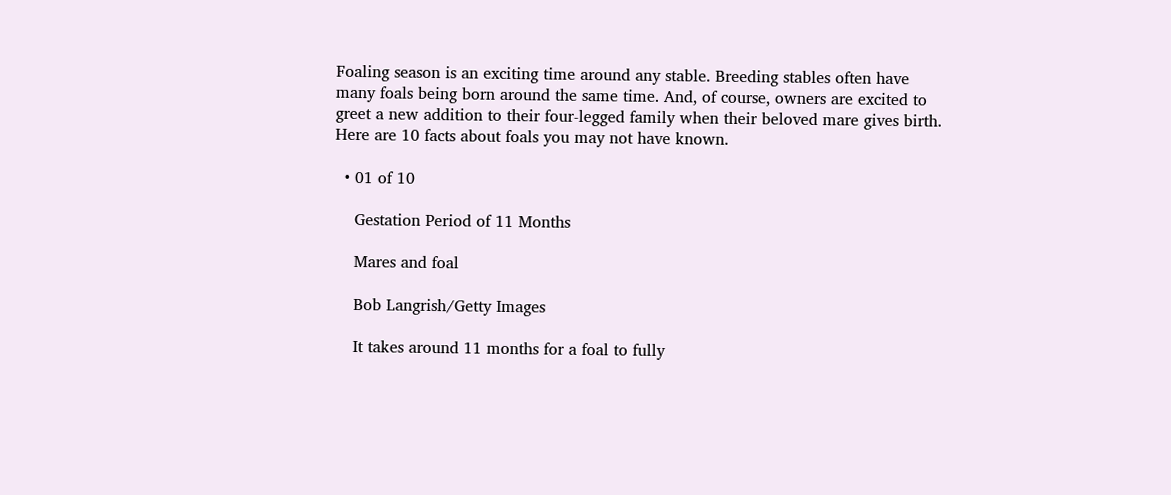Foaling season is an exciting time around any stable. Breeding stables often have many foals being born around the same time. And, of course, owners are excited to greet a new addition to their four-legged family when their beloved mare gives birth. Here are 10 facts about foals you may not have known.

  • 01 of 10

    Gestation Period of 11 Months

    Mares and foal

    Bob Langrish/Getty Images

    It takes around 11 months for a foal to fully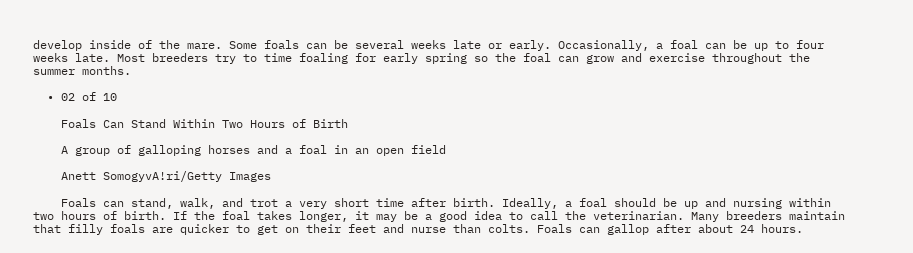develop inside of the mare. Some foals can be several weeks late or early. Occasionally, a foal can be up to four weeks late. Most breeders try to time foaling for early spring so the foal can grow and exercise throughout the summer months.

  • 02 of 10

    Foals Can Stand Within Two Hours of Birth

    A group of galloping horses and a foal in an open field

    Anett SomogyvA!ri/Getty Images

    Foals can stand, walk, and trot a very short time after birth. Ideally, a foal should be up and nursing within two hours of birth. If the foal takes longer, it may be a good idea to call the veterinarian. Many breeders maintain that filly foals are quicker to get on their feet and nurse than colts. Foals can gallop after about 24 hours.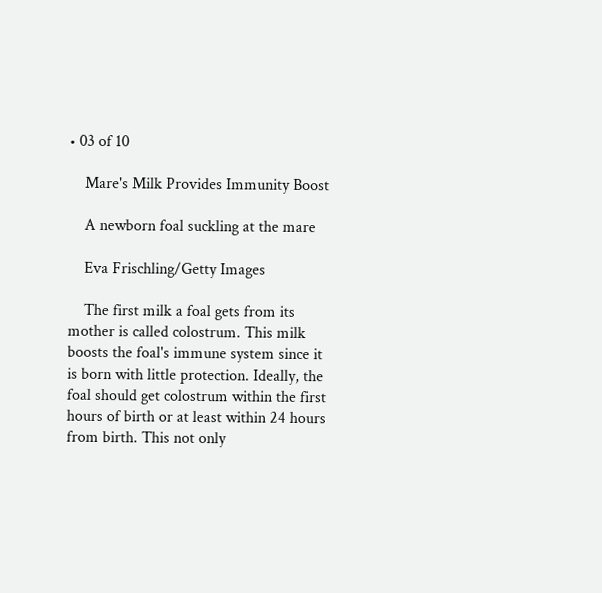• 03 of 10

    Mare's Milk Provides Immunity Boost

    A newborn foal suckling at the mare

    Eva Frischling/Getty Images

    The first milk a foal gets from its mother is called colostrum. This milk boosts the foal's immune system since it is born with little protection. Ideally, the foal should get colostrum within the first hours of birth or at least within 24 hours from birth. This not only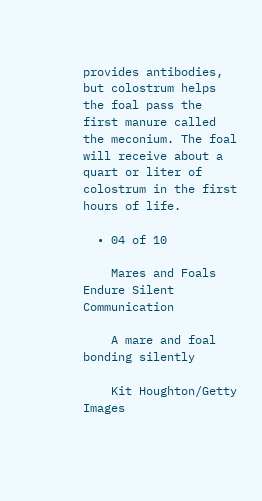provides antibodies, but colostrum helps the foal pass the first manure called the meconium. The foal will receive about a quart or liter of colostrum in the first hours of life.

  • 04 of 10

    Mares and Foals Endure Silent Communication

    A mare and foal bonding silently

    Kit Houghton/Getty Images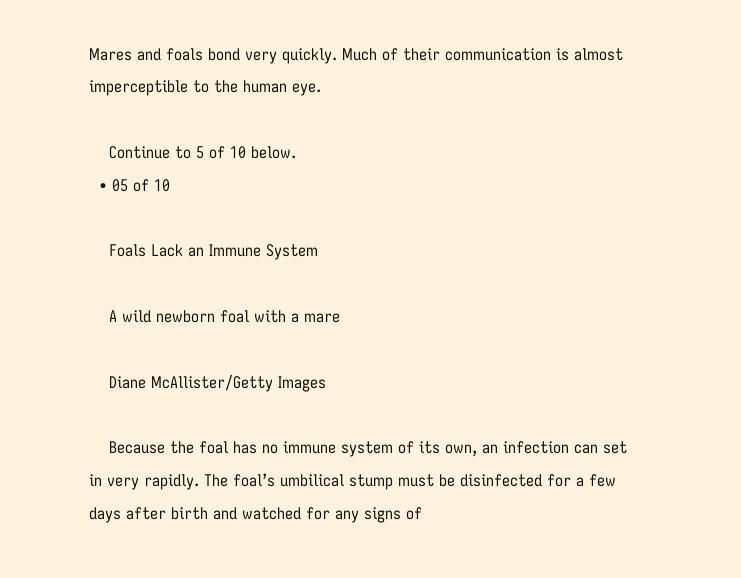Mares and foals bond very quickly. Much of their communication is almost imperceptible to the human eye.

    Continue to 5 of 10 below.
  • 05 of 10

    Foals Lack an Immune System

    A wild newborn foal with a mare

    Diane McAllister/Getty Images

    Because the foal has no immune system of its own, an infection can set in very rapidly. The foal’s umbilical stump must be disinfected for a few days after birth and watched for any signs of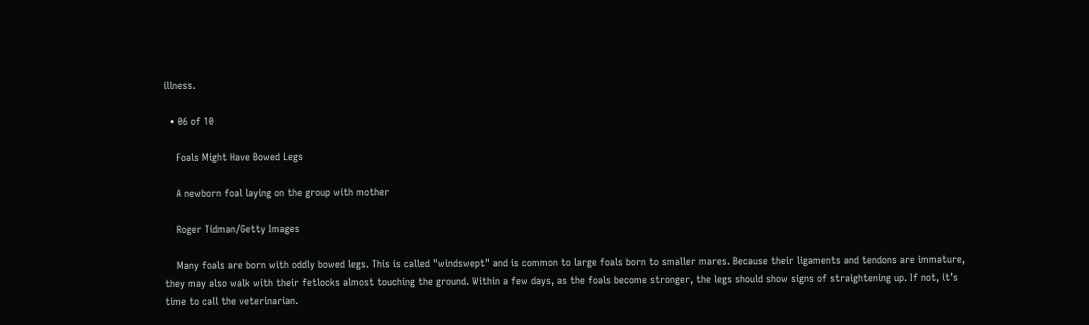illness.

  • 06 of 10

    Foals Might Have Bowed Legs

    A newborn foal laying on the group with mother

    Roger Tidman/Getty Images

    Many foals are born with oddly bowed legs. This is called "windswept" and is common to large foals born to smaller mares. Because their ligaments and tendons are immature, they may also walk with their fetlocks almost touching the ground. Within a few days, as the foals become stronger, the legs should show signs of straightening up. If not, it’s time to call the veterinarian.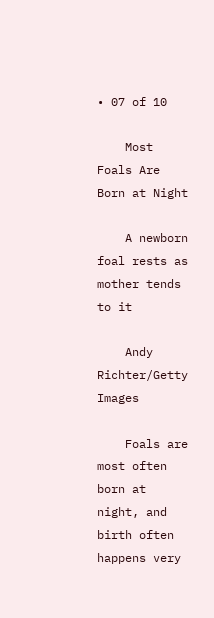• 07 of 10

    Most Foals Are Born at Night

    A newborn foal rests as mother tends to it

    Andy Richter/Getty Images

    Foals are most often born at night, and birth often happens very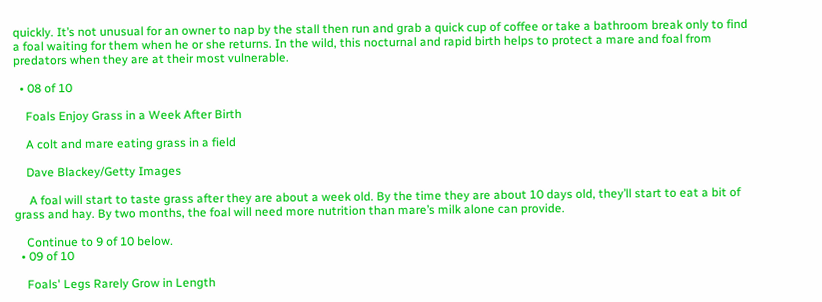quickly. It’s not unusual for an owner to nap by the stall then run and grab a quick cup of coffee or take a bathroom break only to find a foal waiting for them when he or she returns. In the wild, this nocturnal and rapid birth helps to protect a mare and foal from predators when they are at their most vulnerable.

  • 08 of 10

    Foals Enjoy Grass in a Week After Birth

    A colt and mare eating grass in a field

    Dave Blackey/Getty Images

     A foal will start to taste grass after they are about a week old. By the time they are about 10 days old, they’ll start to eat a bit of grass and hay. By two months, the foal will need more nutrition than mare’s milk alone can provide.

    Continue to 9 of 10 below.
  • 09 of 10

    Foals' Legs Rarely Grow in Length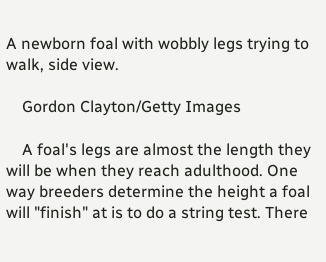A newborn foal with wobbly legs trying to walk, side view.

    Gordon Clayton/Getty Images

    A foal's legs are almost the length they will be when they reach adulthood. One way breeders determine the height a foal will "finish" at is to do a string test. There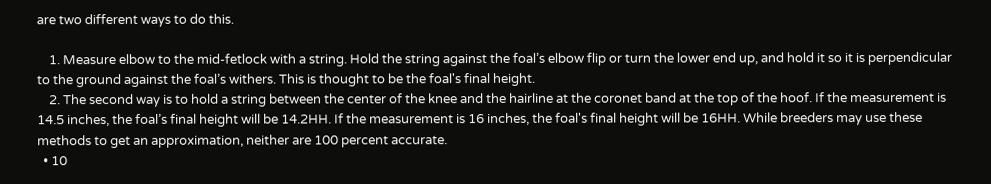are two different ways to do this.

    1. Measure elbow to the mid-fetlock with a string. Hold the string against the foal’s elbow flip or turn the lower end up, and hold it so it is perpendicular to the ground against the foal’s withers. This is thought to be the foal's final height.
    2. The second way is to hold a string between the center of the knee and the hairline at the coronet band at the top of the hoof. If the measurement is 14.5 inches, the foal’s final height will be 14.2HH. If the measurement is 16 inches, the foal's final height will be 16HH. While breeders may use these methods to get an approximation, neither are 100 percent accurate.
  • 10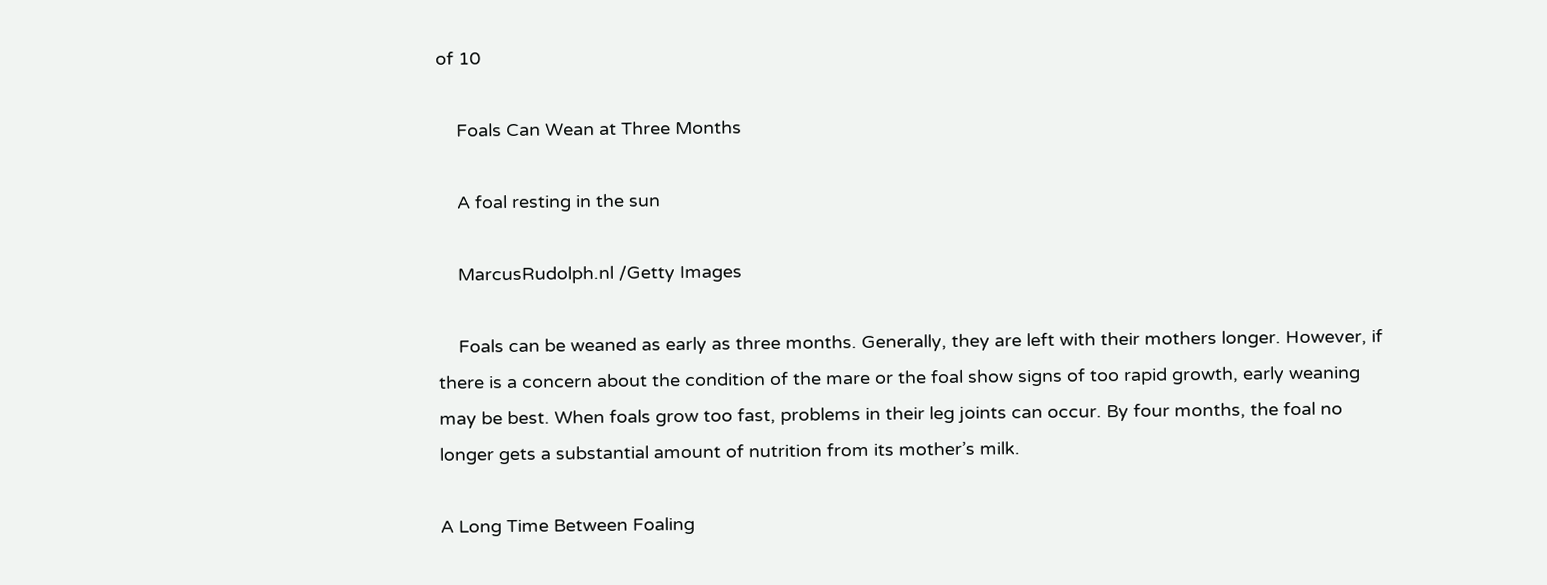of 10

    Foals Can Wean at Three Months

    A foal resting in the sun

    MarcusRudolph.nl /Getty Images

    Foals can be weaned as early as three months. Generally, they are left with their mothers longer. However, if there is a concern about the condition of the mare or the foal show signs of too rapid growth, early weaning may be best. When foals grow too fast, problems in their leg joints can occur. By four months, the foal no longer gets a substantial amount of nutrition from its mother’s milk.

A Long Time Between Foaling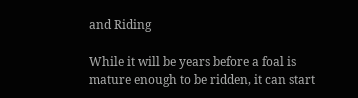and Riding

While it will be years before a foal is mature enough to be ridden, it can start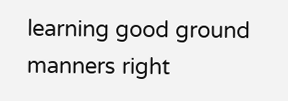learning good ground manners right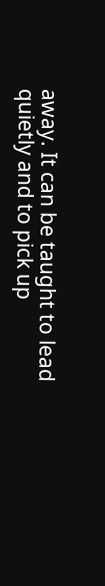away. It can be taught to lead quietly and to pick up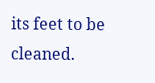its feet to be cleaned.